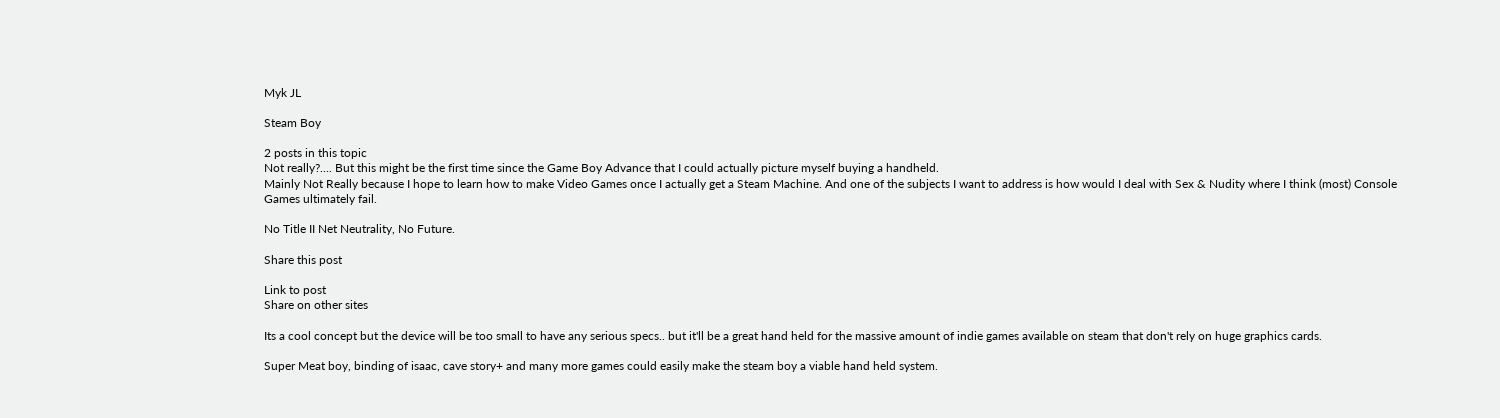Myk JL

Steam Boy

2 posts in this topic
Not really?.... But this might be the first time since the Game Boy Advance that I could actually picture myself buying a handheld.
Mainly Not Really because I hope to learn how to make Video Games once I actually get a Steam Machine. And one of the subjects I want to address is how would I deal with Sex & Nudity where I think (most) Console Games ultimately fail.

No Title II Net Neutrality, No Future.

Share this post

Link to post
Share on other sites

Its a cool concept but the device will be too small to have any serious specs.. but it'll be a great hand held for the massive amount of indie games available on steam that don't rely on huge graphics cards.

Super Meat boy, binding of isaac, cave story+ and many more games could easily make the steam boy a viable hand held system.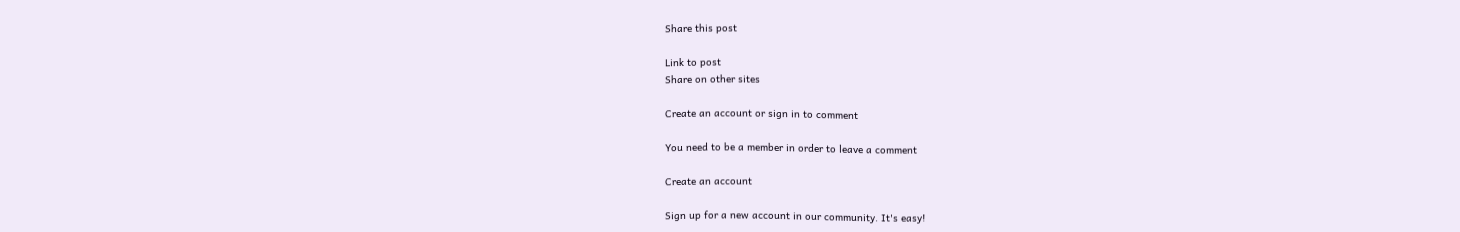Share this post

Link to post
Share on other sites

Create an account or sign in to comment

You need to be a member in order to leave a comment

Create an account

Sign up for a new account in our community. It's easy!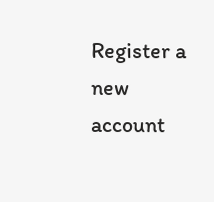Register a new account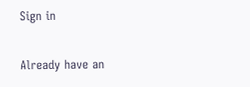Sign in

Already have an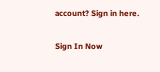account? Sign in here.

Sign In Now